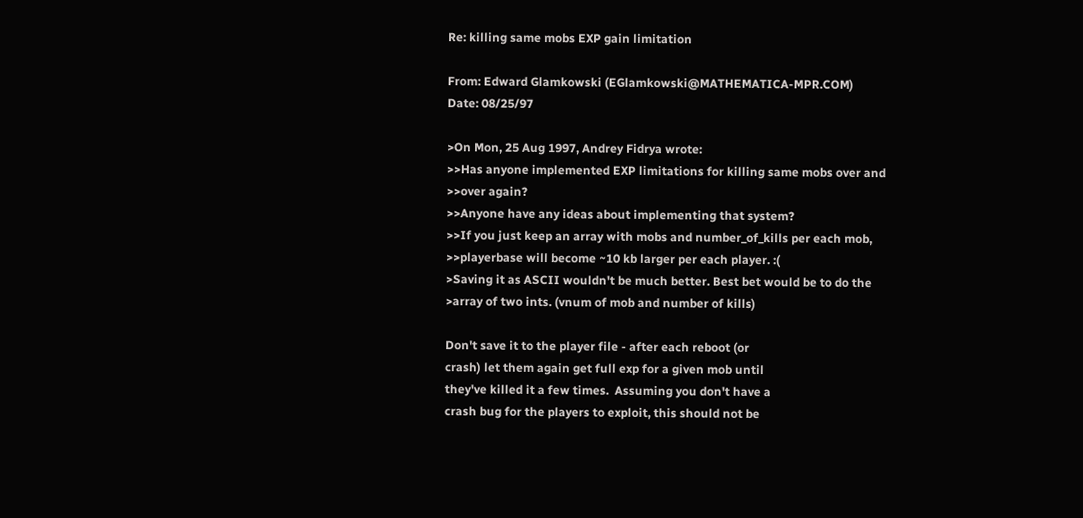Re: killing same mobs EXP gain limitation

From: Edward Glamkowski (EGlamkowski@MATHEMATICA-MPR.COM)
Date: 08/25/97

>On Mon, 25 Aug 1997, Andrey Fidrya wrote:
>>Has anyone implemented EXP limitations for killing same mobs over and
>>over again?
>>Anyone have any ideas about implementing that system?
>>If you just keep an array with mobs and number_of_kills per each mob,
>>playerbase will become ~10 kb larger per each player. :(
>Saving it as ASCII wouldn't be much better. Best bet would be to do the
>array of two ints. (vnum of mob and number of kills)

Don't save it to the player file - after each reboot (or
crash) let them again get full exp for a given mob until
they've killed it a few times.  Assuming you don't have a
crash bug for the players to exploit, this should not be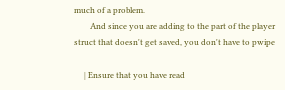much of a problem.
        And since you are adding to the part of the player
struct that doesn't get saved, you don't have to pwipe

     | Ensure that you have read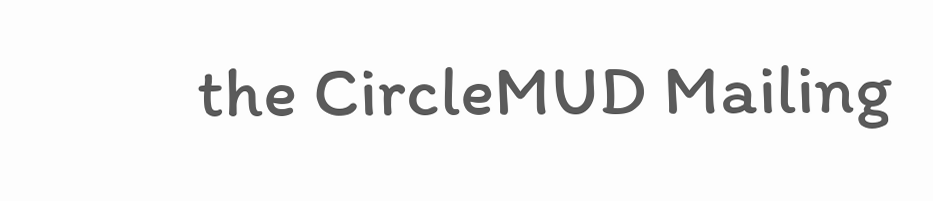the CircleMUD Mailing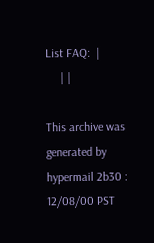List FAQ:  |
     | |

This archive was generated by hypermail 2b30 : 12/08/00 PST